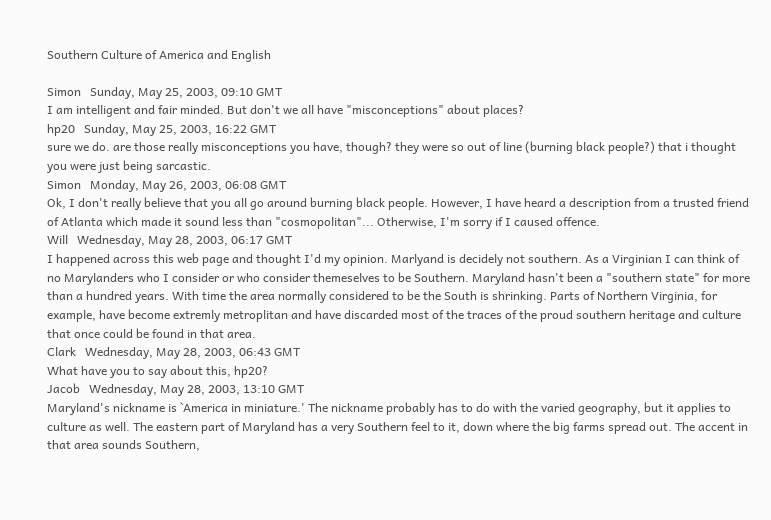Southern Culture of America and English

Simon   Sunday, May 25, 2003, 09:10 GMT
I am intelligent and fair minded. But don't we all have "misconceptions" about places?
hp20   Sunday, May 25, 2003, 16:22 GMT
sure we do. are those really misconceptions you have, though? they were so out of line (burning black people?) that i thought you were just being sarcastic.
Simon   Monday, May 26, 2003, 06:08 GMT
Ok, I don't really believe that you all go around burning black people. However, I have heard a description from a trusted friend of Atlanta which made it sound less than "cosmopolitan"... Otherwise, I'm sorry if I caused offence.
Will   Wednesday, May 28, 2003, 06:17 GMT
I happened across this web page and thought I'd my opinion. Marlyand is decidely not southern. As a Virginian I can think of no Marylanders who I consider or who consider themeselves to be Southern. Maryland hasn't been a "southern state" for more than a hundred years. With time the area normally considered to be the South is shrinking. Parts of Northern Virginia, for example, have become extremly metroplitan and have discarded most of the traces of the proud southern heritage and culture that once could be found in that area.
Clark   Wednesday, May 28, 2003, 06:43 GMT
What have you to say about this, hp20?
Jacob   Wednesday, May 28, 2003, 13:10 GMT
Maryland's nickname is `America in miniature.' The nickname probably has to do with the varied geography, but it applies to culture as well. The eastern part of Maryland has a very Southern feel to it, down where the big farms spread out. The accent in that area sounds Southern,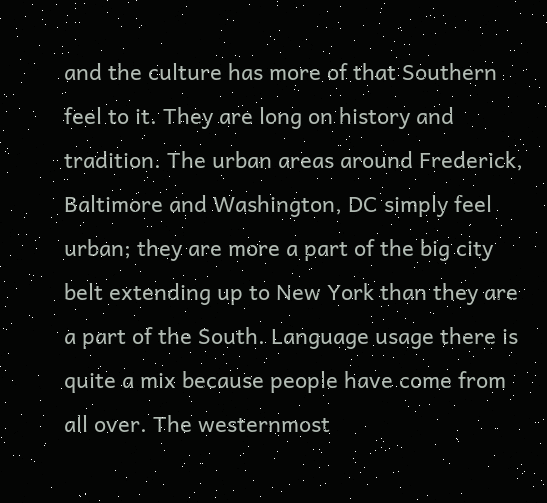and the culture has more of that Southern feel to it. They are long on history and tradition. The urban areas around Frederick, Baltimore and Washington, DC simply feel urban; they are more a part of the big city belt extending up to New York than they are a part of the South. Language usage there is quite a mix because people have come from all over. The westernmost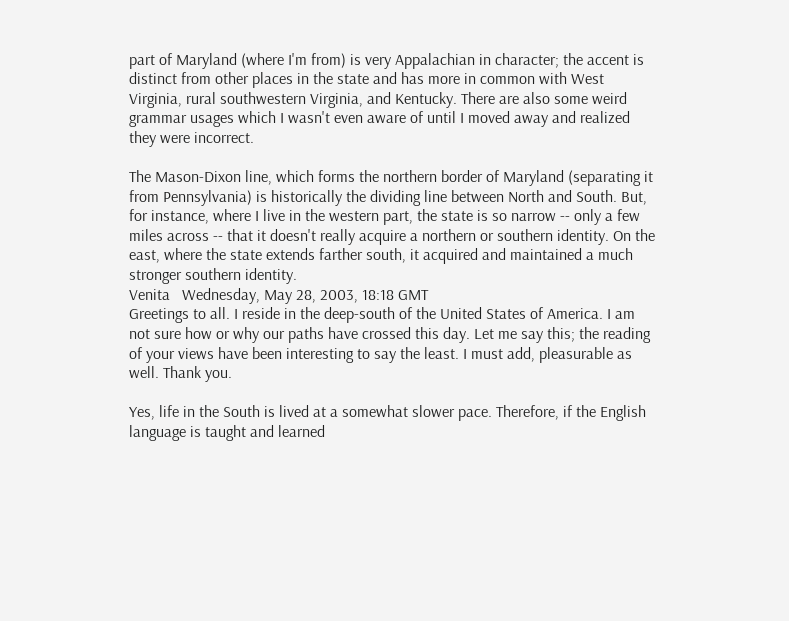part of Maryland (where I'm from) is very Appalachian in character; the accent is distinct from other places in the state and has more in common with West Virginia, rural southwestern Virginia, and Kentucky. There are also some weird grammar usages which I wasn't even aware of until I moved away and realized they were incorrect.

The Mason-Dixon line, which forms the northern border of Maryland (separating it from Pennsylvania) is historically the dividing line between North and South. But, for instance, where I live in the western part, the state is so narrow -- only a few miles across -- that it doesn't really acquire a northern or southern identity. On the east, where the state extends farther south, it acquired and maintained a much stronger southern identity.
Venita   Wednesday, May 28, 2003, 18:18 GMT
Greetings to all. I reside in the deep-south of the United States of America. I am not sure how or why our paths have crossed this day. Let me say this; the reading of your views have been interesting to say the least. I must add, pleasurable as well. Thank you.

Yes, life in the South is lived at a somewhat slower pace. Therefore, if the English language is taught and learned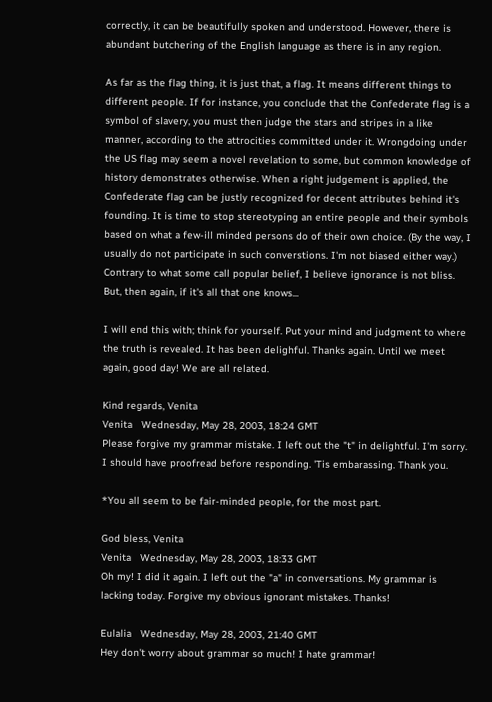correctly, it can be beautifully spoken and understood. However, there is abundant butchering of the English language as there is in any region.

As far as the flag thing, it is just that, a flag. It means different things to different people. If for instance, you conclude that the Confederate flag is a symbol of slavery, you must then judge the stars and stripes in a like manner, according to the attrocities committed under it. Wrongdoing under the US flag may seem a novel revelation to some, but common knowledge of history demonstrates otherwise. When a right judgement is applied, the Confederate flag can be justly recognized for decent attributes behind it's founding. It is time to stop stereotyping an entire people and their symbols based on what a few-ill minded persons do of their own choice. (By the way, I usually do not participate in such converstions. I'm not biased either way.) Contrary to what some call popular belief, I believe ignorance is not bliss. But, then again, if it's all that one knows...

I will end this with; think for yourself. Put your mind and judgment to where the truth is revealed. It has been delighful. Thanks again. Until we meet again, good day! We are all related.

Kind regards, Venita
Venita   Wednesday, May 28, 2003, 18:24 GMT
Please forgive my grammar mistake. I left out the "t" in delightful. I'm sorry. I should have proofread before responding. 'Tis embarassing. Thank you.

*You all seem to be fair-minded people, for the most part.

God bless, Venita
Venita   Wednesday, May 28, 2003, 18:33 GMT
Oh my! I did it again. I left out the "a" in conversations. My grammar is lacking today. Forgive my obvious ignorant mistakes. Thanks!

Eulalia   Wednesday, May 28, 2003, 21:40 GMT
Hey don't worry about grammar so much! I hate grammar!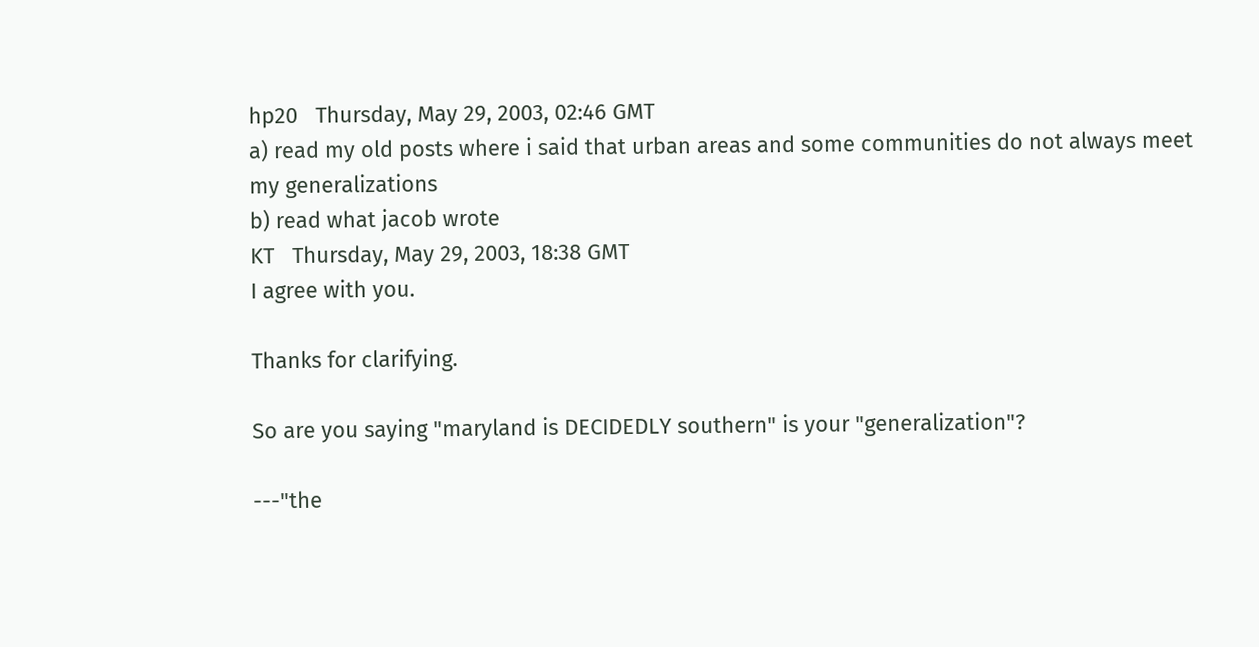hp20   Thursday, May 29, 2003, 02:46 GMT
a) read my old posts where i said that urban areas and some communities do not always meet my generalizations
b) read what jacob wrote
KT   Thursday, May 29, 2003, 18:38 GMT
I agree with you.

Thanks for clarifying.

So are you saying "maryland is DECIDEDLY southern" is your "generalization"?

---"the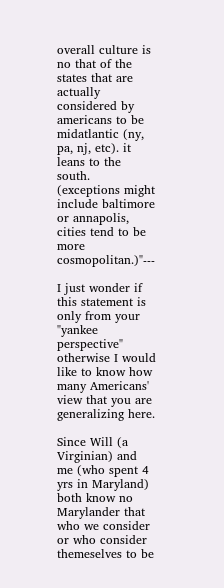overall culture is no that of the states that are actually considered by americans to be midatlantic (ny, pa, nj, etc). it leans to the south. (exceptions might include baltimore or annapolis, cities tend to be more cosmopolitan.)"---

I just wonder if this statement is only from your "yankee perspective" otherwise I would like to know how many Americans' view that you are generalizing here.

Since Will (a Virginian) and me (who spent 4 yrs in Maryland) both know no Marylander that who we consider or who consider themeselves to be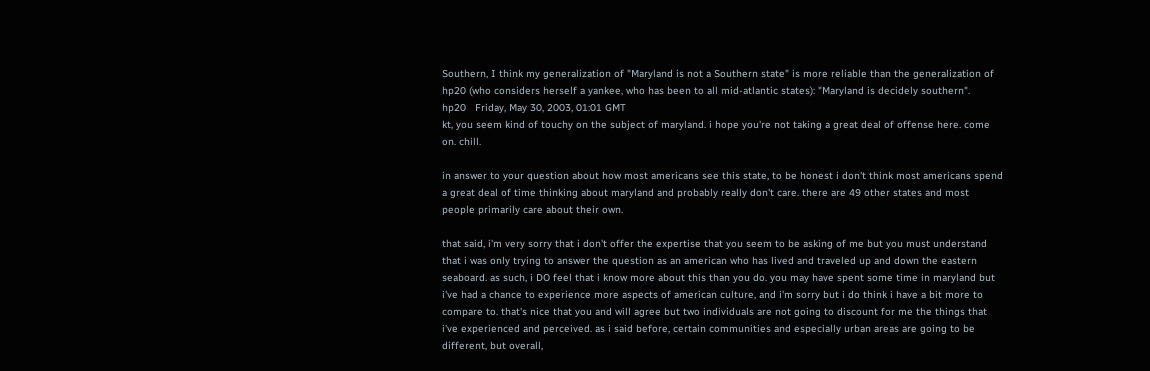Southern, I think my generalization of "Maryland is not a Southern state" is more reliable than the generalization of hp20 (who considers herself a yankee, who has been to all mid-atlantic states): "Maryland is decidely southern".
hp20   Friday, May 30, 2003, 01:01 GMT
kt, you seem kind of touchy on the subject of maryland. i hope you're not taking a great deal of offense here. come on. chill.

in answer to your question about how most americans see this state, to be honest i don't think most americans spend a great deal of time thinking about maryland and probably really don't care. there are 49 other states and most people primarily care about their own.

that said, i'm very sorry that i don't offer the expertise that you seem to be asking of me but you must understand that i was only trying to answer the question as an american who has lived and traveled up and down the eastern seaboard. as such, i DO feel that i know more about this than you do. you may have spent some time in maryland but i've had a chance to experience more aspects of american culture, and i'm sorry but i do think i have a bit more to compare to. that's nice that you and will agree but two individuals are not going to discount for me the things that i've experienced and perceived. as i said before, certain communities and especially urban areas are going to be different, but overall,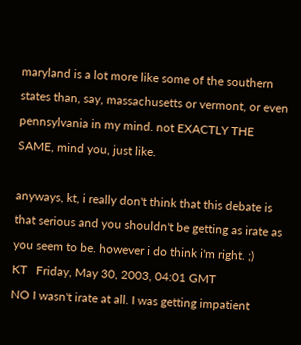maryland is a lot more like some of the southern states than, say, massachusetts or vermont, or even pennsylvania in my mind. not EXACTLY THE SAME, mind you, just like.

anyways, kt, i really don't think that this debate is that serious and you shouldn't be getting as irate as you seem to be. however i do think i'm right. ;)
KT   Friday, May 30, 2003, 04:01 GMT
NO I wasn't irate at all. I was getting impatient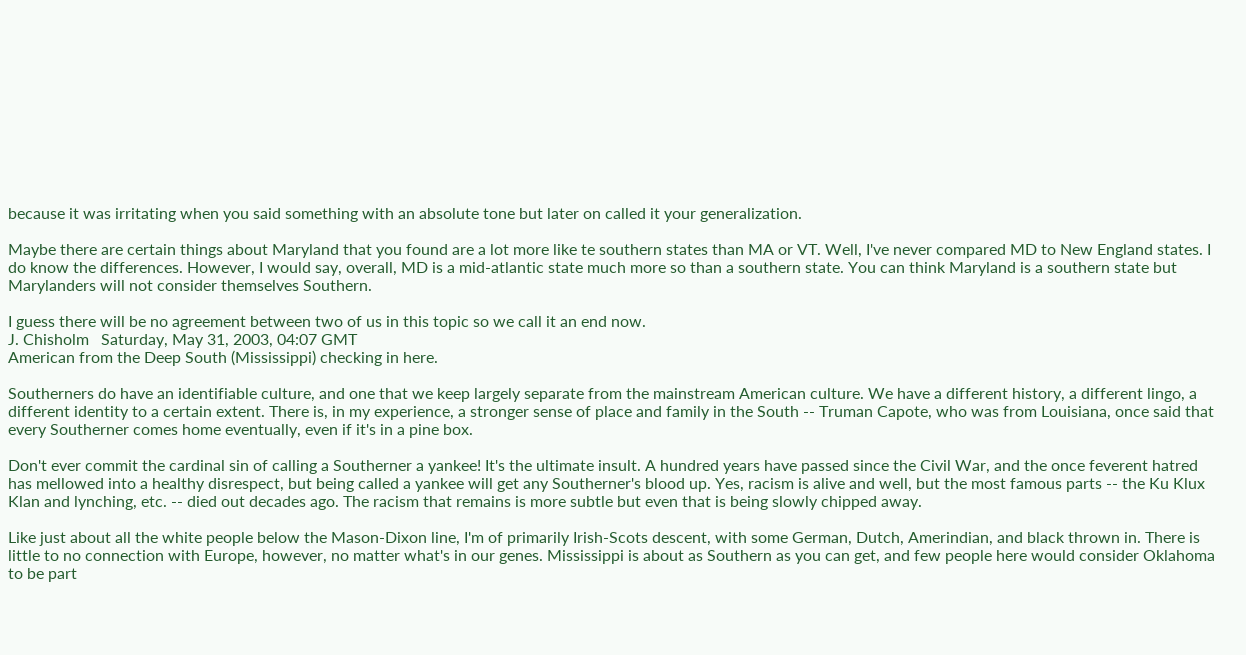because it was irritating when you said something with an absolute tone but later on called it your generalization.

Maybe there are certain things about Maryland that you found are a lot more like te southern states than MA or VT. Well, I've never compared MD to New England states. I do know the differences. However, I would say, overall, MD is a mid-atlantic state much more so than a southern state. You can think Maryland is a southern state but Marylanders will not consider themselves Southern.

I guess there will be no agreement between two of us in this topic so we call it an end now.
J. Chisholm   Saturday, May 31, 2003, 04:07 GMT
American from the Deep South (Mississippi) checking in here.

Southerners do have an identifiable culture, and one that we keep largely separate from the mainstream American culture. We have a different history, a different lingo, a different identity to a certain extent. There is, in my experience, a stronger sense of place and family in the South -- Truman Capote, who was from Louisiana, once said that every Southerner comes home eventually, even if it's in a pine box.

Don't ever commit the cardinal sin of calling a Southerner a yankee! It's the ultimate insult. A hundred years have passed since the Civil War, and the once feverent hatred has mellowed into a healthy disrespect, but being called a yankee will get any Southerner's blood up. Yes, racism is alive and well, but the most famous parts -- the Ku Klux Klan and lynching, etc. -- died out decades ago. The racism that remains is more subtle but even that is being slowly chipped away.

Like just about all the white people below the Mason-Dixon line, I'm of primarily Irish-Scots descent, with some German, Dutch, Amerindian, and black thrown in. There is little to no connection with Europe, however, no matter what's in our genes. Mississippi is about as Southern as you can get, and few people here would consider Oklahoma to be part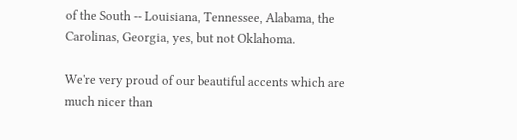of the South -- Louisiana, Tennessee, Alabama, the Carolinas, Georgia, yes, but not Oklahoma.

We're very proud of our beautiful accents which are much nicer than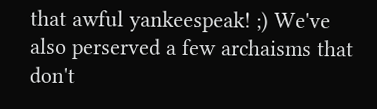that awful yankeespeak! ;) We've also perserved a few archaisms that don't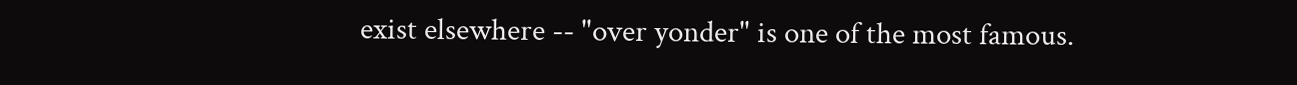exist elsewhere -- "over yonder" is one of the most famous.